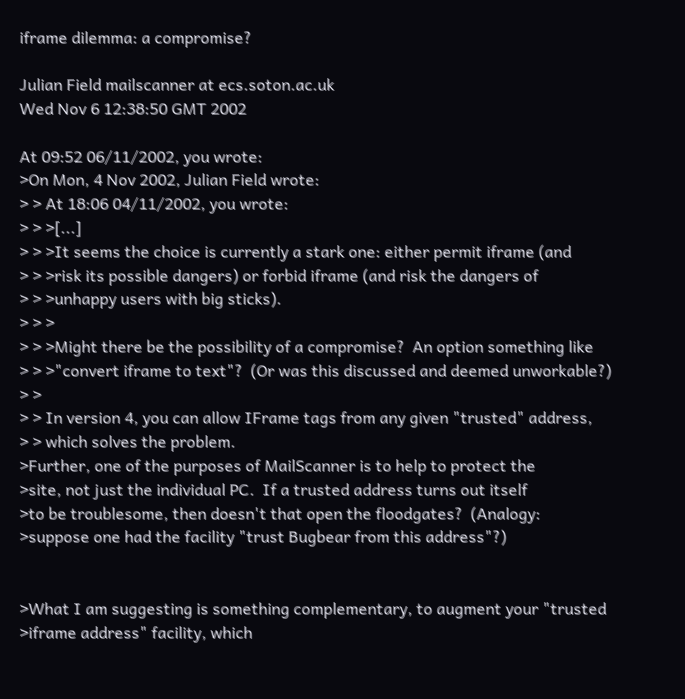iframe dilemma: a compromise?

Julian Field mailscanner at ecs.soton.ac.uk
Wed Nov 6 12:38:50 GMT 2002

At 09:52 06/11/2002, you wrote:
>On Mon, 4 Nov 2002, Julian Field wrote:
> > At 18:06 04/11/2002, you wrote:
> > >[...]
> > >It seems the choice is currently a stark one: either permit iframe (and
> > >risk its possible dangers) or forbid iframe (and risk the dangers of
> > >unhappy users with big sticks).
> > >
> > >Might there be the possibility of a compromise?  An option something like
> > >"convert iframe to text"?  (Or was this discussed and deemed unworkable?)
> >
> > In version 4, you can allow IFrame tags from any given "trusted" address,
> > which solves the problem.
>Further, one of the purposes of MailScanner is to help to protect the
>site, not just the individual PC.  If a trusted address turns out itself
>to be troublesome, then doesn't that open the floodgates?  (Analogy:
>suppose one had the facility "trust Bugbear from this address"?)


>What I am suggesting is something complementary, to augment your "trusted
>iframe address" facility, which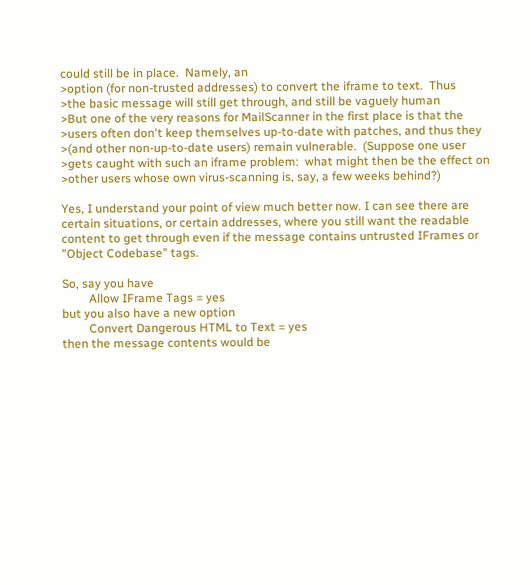could still be in place.  Namely, an
>option (for non-trusted addresses) to convert the iframe to text.  Thus
>the basic message will still get through, and still be vaguely human
>But one of the very reasons for MailScanner in the first place is that the
>users often don't keep themselves up-to-date with patches, and thus they
>(and other non-up-to-date users) remain vulnerable.  (Suppose one user
>gets caught with such an iframe problem:  what might then be the effect on
>other users whose own virus-scanning is, say, a few weeks behind?)

Yes, I understand your point of view much better now. I can see there are
certain situations, or certain addresses, where you still want the readable
content to get through even if the message contains untrusted IFrames or
"Object Codebase" tags.

So, say you have
         Allow IFrame Tags = yes
but you also have a new option
         Convert Dangerous HTML to Text = yes
then the message contents would be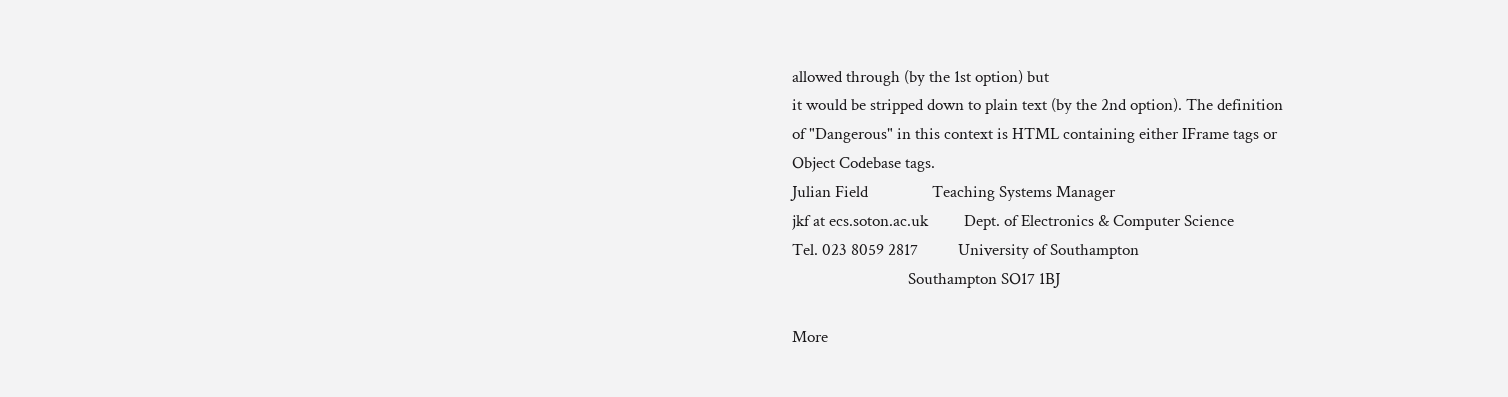allowed through (by the 1st option) but
it would be stripped down to plain text (by the 2nd option). The definition
of "Dangerous" in this context is HTML containing either IFrame tags or
Object Codebase tags.
Julian Field                Teaching Systems Manager
jkf at ecs.soton.ac.uk         Dept. of Electronics & Computer Science
Tel. 023 8059 2817          University of Southampton
                             Southampton SO17 1BJ

More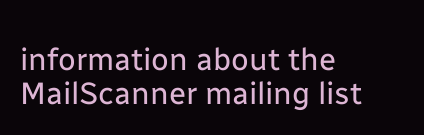information about the MailScanner mailing list